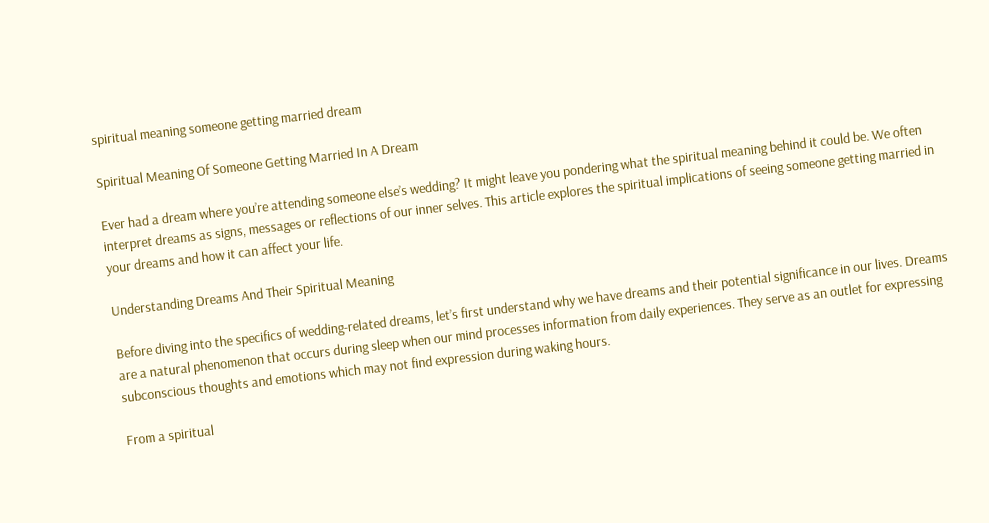spiritual meaning someone getting married dream

Spiritual Meaning Of Someone Getting Married In A Dream

Ever had a dream where you’re attending someone else’s wedding? It might leave you pondering what the spiritual meaning behind it could be. We often interpret dreams as signs, messages or reflections of our inner selves. This article explores the spiritual implications of seeing someone getting married in your dreams and how it can affect your life.

Understanding Dreams And Their Spiritual Meaning

Before diving into the specifics of wedding-related dreams, let’s first understand why we have dreams and their potential significance in our lives. Dreams are a natural phenomenon that occurs during sleep when our mind processes information from daily experiences. They serve as an outlet for expressing subconscious thoughts and emotions which may not find expression during waking hours.

From a spiritual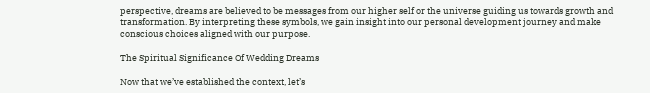perspective, dreams are believed to be messages from our higher self or the universe guiding us towards growth and transformation. By interpreting these symbols, we gain insight into our personal development journey and make conscious choices aligned with our purpose.

The Spiritual Significance Of Wedding Dreams

Now that we’ve established the context, let’s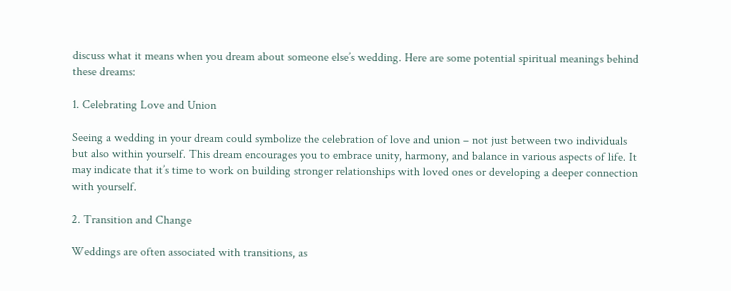discuss what it means when you dream about someone else’s wedding. Here are some potential spiritual meanings behind these dreams:

1. Celebrating Love and Union

Seeing a wedding in your dream could symbolize the celebration of love and union – not just between two individuals but also within yourself. This dream encourages you to embrace unity, harmony, and balance in various aspects of life. It may indicate that it’s time to work on building stronger relationships with loved ones or developing a deeper connection with yourself.

2. Transition and Change

Weddings are often associated with transitions, as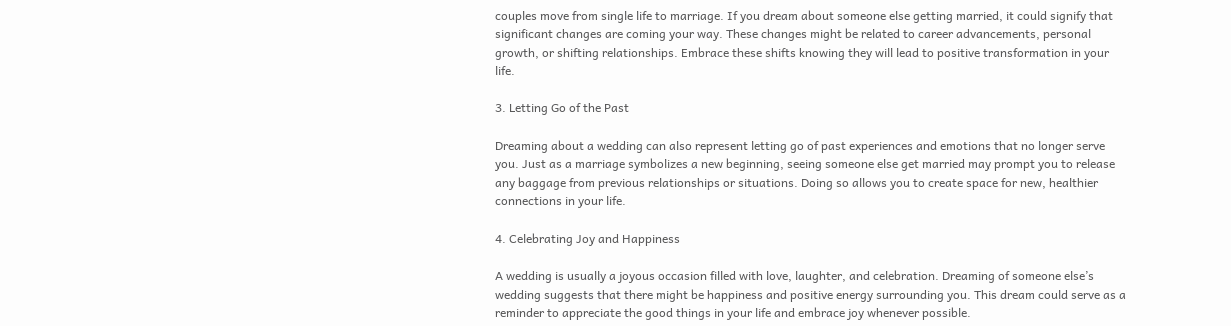couples move from single life to marriage. If you dream about someone else getting married, it could signify that significant changes are coming your way. These changes might be related to career advancements, personal growth, or shifting relationships. Embrace these shifts knowing they will lead to positive transformation in your life.

3. Letting Go of the Past

Dreaming about a wedding can also represent letting go of past experiences and emotions that no longer serve you. Just as a marriage symbolizes a new beginning, seeing someone else get married may prompt you to release any baggage from previous relationships or situations. Doing so allows you to create space for new, healthier connections in your life.

4. Celebrating Joy and Happiness

A wedding is usually a joyous occasion filled with love, laughter, and celebration. Dreaming of someone else’s wedding suggests that there might be happiness and positive energy surrounding you. This dream could serve as a reminder to appreciate the good things in your life and embrace joy whenever possible.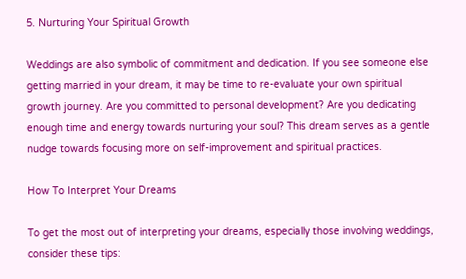5. Nurturing Your Spiritual Growth

Weddings are also symbolic of commitment and dedication. If you see someone else getting married in your dream, it may be time to re-evaluate your own spiritual growth journey. Are you committed to personal development? Are you dedicating enough time and energy towards nurturing your soul? This dream serves as a gentle nudge towards focusing more on self-improvement and spiritual practices.

How To Interpret Your Dreams

To get the most out of interpreting your dreams, especially those involving weddings, consider these tips: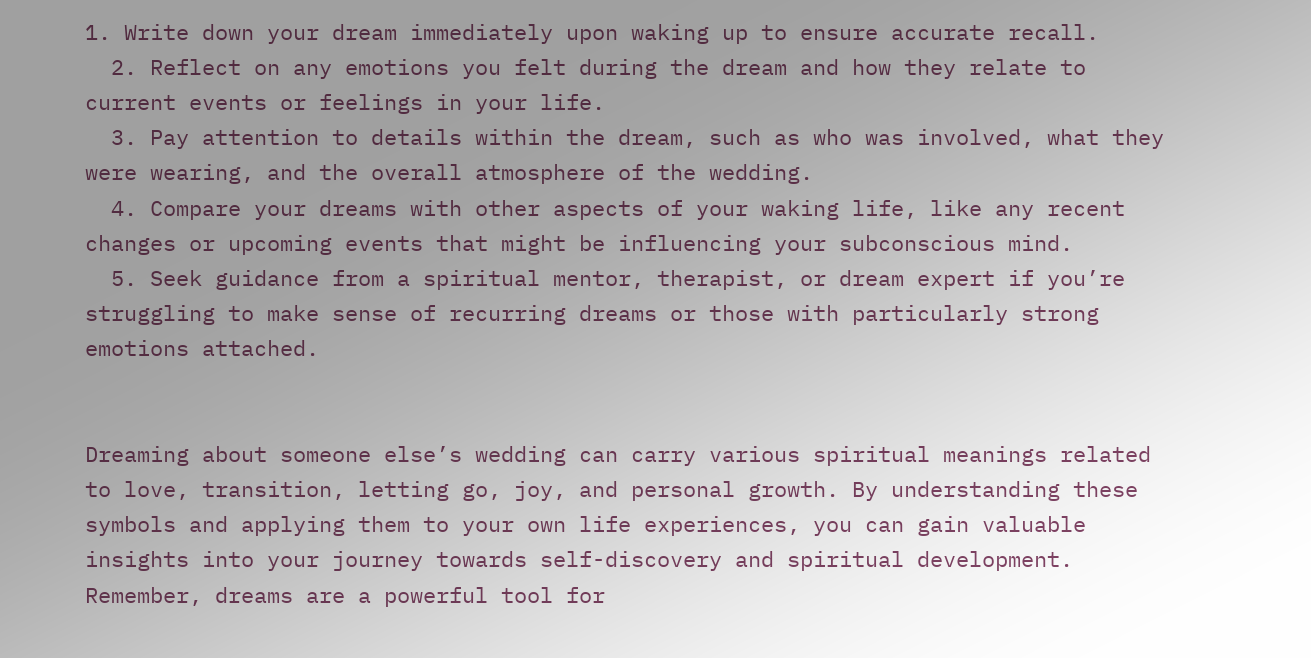1. Write down your dream immediately upon waking up to ensure accurate recall.
  2. Reflect on any emotions you felt during the dream and how they relate to current events or feelings in your life.
  3. Pay attention to details within the dream, such as who was involved, what they were wearing, and the overall atmosphere of the wedding.
  4. Compare your dreams with other aspects of your waking life, like any recent changes or upcoming events that might be influencing your subconscious mind.
  5. Seek guidance from a spiritual mentor, therapist, or dream expert if you’re struggling to make sense of recurring dreams or those with particularly strong emotions attached.


Dreaming about someone else’s wedding can carry various spiritual meanings related to love, transition, letting go, joy, and personal growth. By understanding these symbols and applying them to your own life experiences, you can gain valuable insights into your journey towards self-discovery and spiritual development. Remember, dreams are a powerful tool for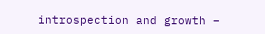introspection and growth –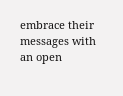embrace their messages with an open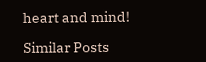heart and mind!

Similar Posts